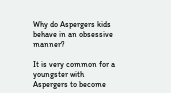Why do Aspergers kids behave in an obsessive manner?

It is very common for a youngster with Aspergers to become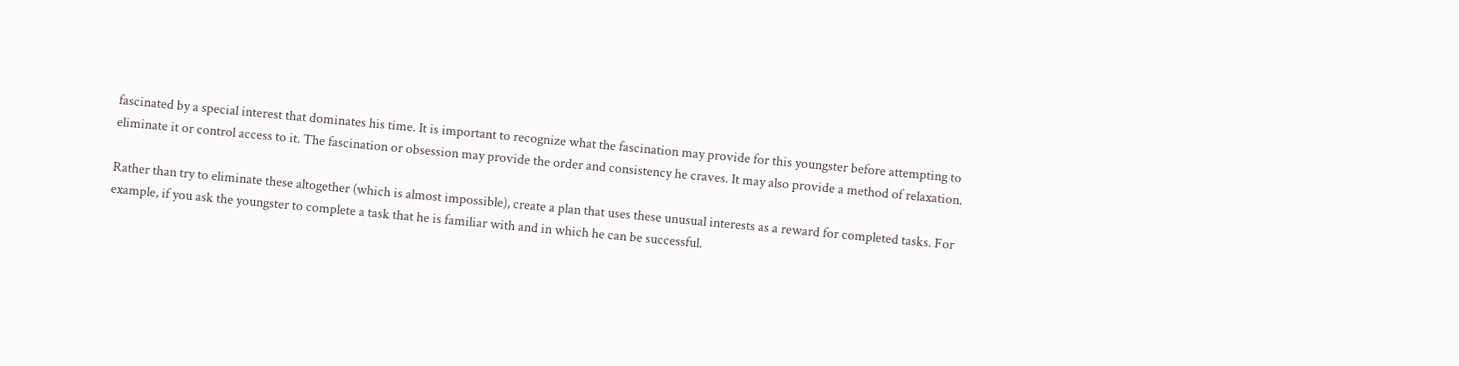fascinated by a special interest that dominates his time. It is important to recognize what the fascination may provide for this youngster before attempting to eliminate it or control access to it. The fascination or obsession may provide the order and consistency he craves. It may also provide a method of relaxation.

Rather than try to eliminate these altogether (which is almost impossible), create a plan that uses these unusual interests as a reward for completed tasks. For example, if you ask the youngster to complete a task that he is familiar with and in which he can be successful.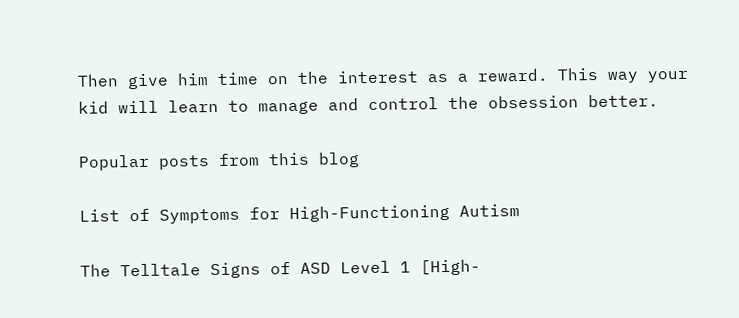Then give him time on the interest as a reward. This way your kid will learn to manage and control the obsession better.

Popular posts from this blog

List of Symptoms for High-Functioning Autism

The Telltale Signs of ASD Level 1 [High-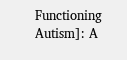Functioning Autism]: A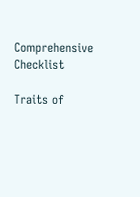Comprehensive Checklist

Traits of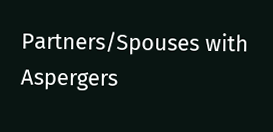Partners/Spouses with Aspergers